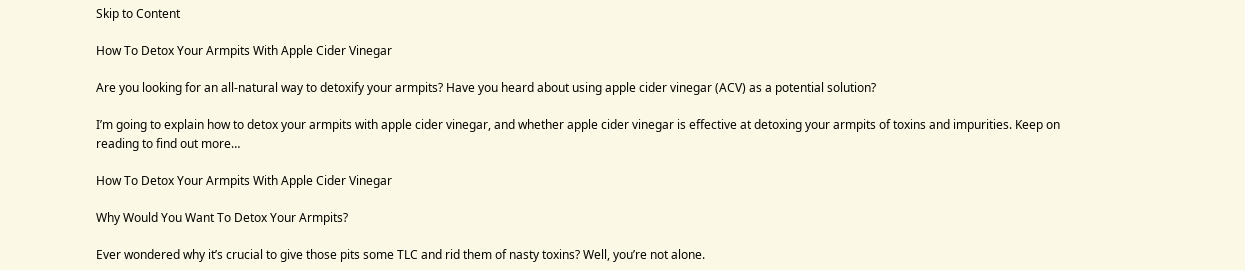Skip to Content

How To Detox Your Armpits With Apple Cider Vinegar

Are you looking for an all-natural way to detoxify your armpits? Have you heard about using apple cider vinegar (ACV) as a potential solution?

I’m going to explain how to detox your armpits with apple cider vinegar, and whether apple cider vinegar is effective at detoxing your armpits of toxins and impurities. Keep on reading to find out more…

How To Detox Your Armpits With Apple Cider Vinegar

Why Would You Want To Detox Your Armpits?

Ever wondered why it’s crucial to give those pits some TLC and rid them of nasty toxins? Well, you’re not alone.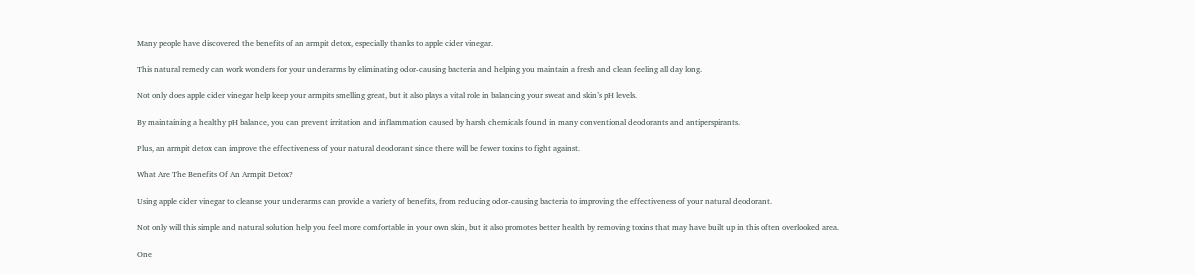Many people have discovered the benefits of an armpit detox, especially thanks to apple cider vinegar.

This natural remedy can work wonders for your underarms by eliminating odor-causing bacteria and helping you maintain a fresh and clean feeling all day long.

Not only does apple cider vinegar help keep your armpits smelling great, but it also plays a vital role in balancing your sweat and skin’s pH levels.

By maintaining a healthy pH balance, you can prevent irritation and inflammation caused by harsh chemicals found in many conventional deodorants and antiperspirants.

Plus, an armpit detox can improve the effectiveness of your natural deodorant since there will be fewer toxins to fight against.

What Are The Benefits Of An Armpit Detox?

Using apple cider vinegar to cleanse your underarms can provide a variety of benefits, from reducing odor-causing bacteria to improving the effectiveness of your natural deodorant.

Not only will this simple and natural solution help you feel more comfortable in your own skin, but it also promotes better health by removing toxins that may have built up in this often overlooked area.

One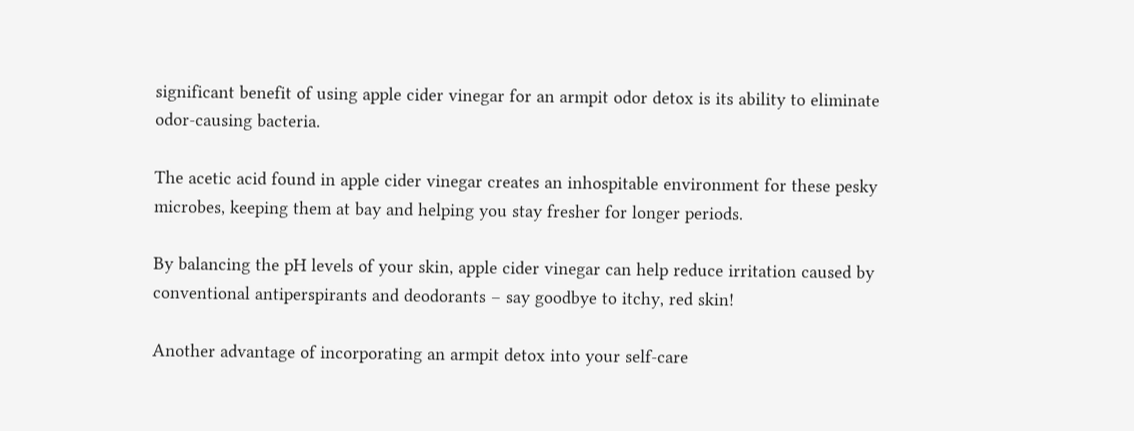significant benefit of using apple cider vinegar for an armpit odor detox is its ability to eliminate odor-causing bacteria.

The acetic acid found in apple cider vinegar creates an inhospitable environment for these pesky microbes, keeping them at bay and helping you stay fresher for longer periods.

By balancing the pH levels of your skin, apple cider vinegar can help reduce irritation caused by conventional antiperspirants and deodorants – say goodbye to itchy, red skin!

Another advantage of incorporating an armpit detox into your self-care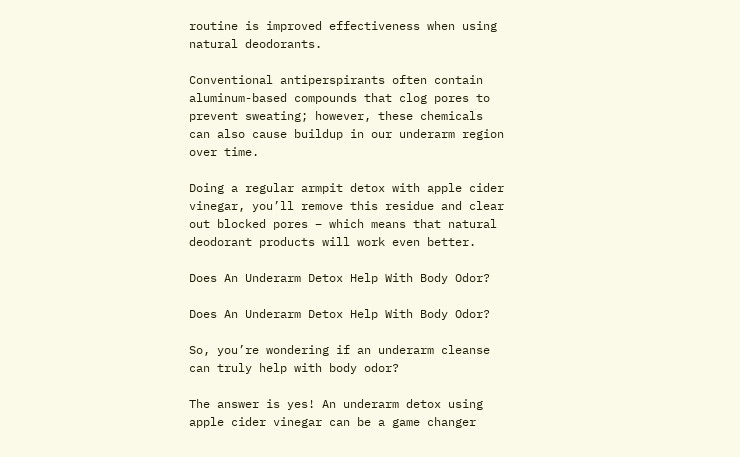routine is improved effectiveness when using natural deodorants.

Conventional antiperspirants often contain aluminum-based compounds that clog pores to prevent sweating; however, these chemicals can also cause buildup in our underarm region over time.

Doing a regular armpit detox with apple cider vinegar, you’ll remove this residue and clear out blocked pores – which means that natural deodorant products will work even better.

Does An Underarm Detox Help With Body Odor?

Does An Underarm Detox Help With Body Odor?

So, you’re wondering if an underarm cleanse can truly help with body odor?

The answer is yes! An underarm detox using apple cider vinegar can be a game changer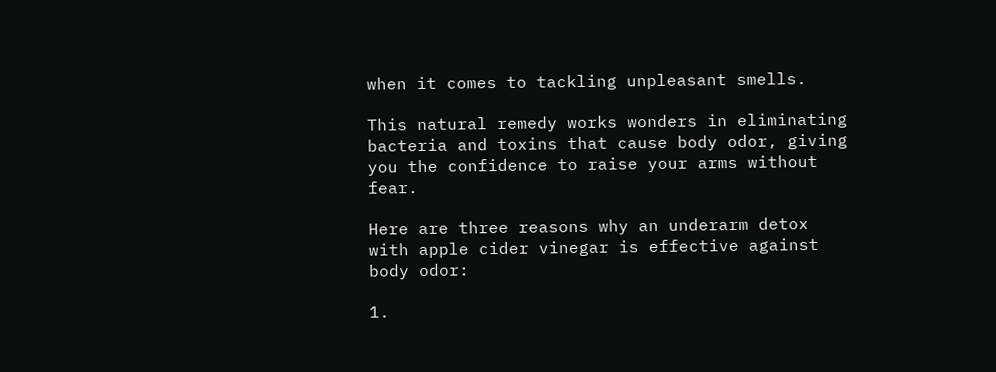when it comes to tackling unpleasant smells.

This natural remedy works wonders in eliminating bacteria and toxins that cause body odor, giving you the confidence to raise your arms without fear.

Here are three reasons why an underarm detox with apple cider vinegar is effective against body odor:

1.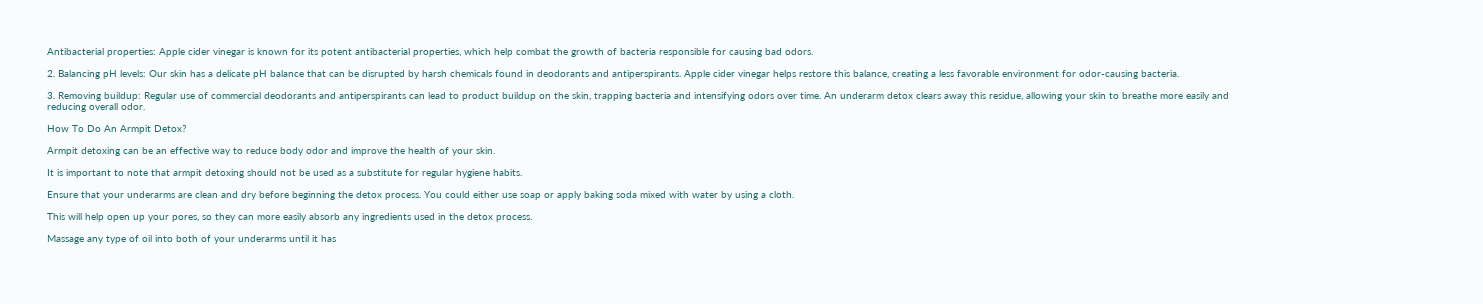Antibacterial properties: Apple cider vinegar is known for its potent antibacterial properties, which help combat the growth of bacteria responsible for causing bad odors.

2. Balancing pH levels: Our skin has a delicate pH balance that can be disrupted by harsh chemicals found in deodorants and antiperspirants. Apple cider vinegar helps restore this balance, creating a less favorable environment for odor-causing bacteria.

3. Removing buildup: Regular use of commercial deodorants and antiperspirants can lead to product buildup on the skin, trapping bacteria and intensifying odors over time. An underarm detox clears away this residue, allowing your skin to breathe more easily and reducing overall odor.

How To Do An Armpit Detox?

Armpit detoxing can be an effective way to reduce body odor and improve the health of your skin.

It is important to note that armpit detoxing should not be used as a substitute for regular hygiene habits.

Ensure that your underarms are clean and dry before beginning the detox process. You could either use soap or apply baking soda mixed with water by using a cloth.

This will help open up your pores, so they can more easily absorb any ingredients used in the detox process.

Massage any type of oil into both of your underarms until it has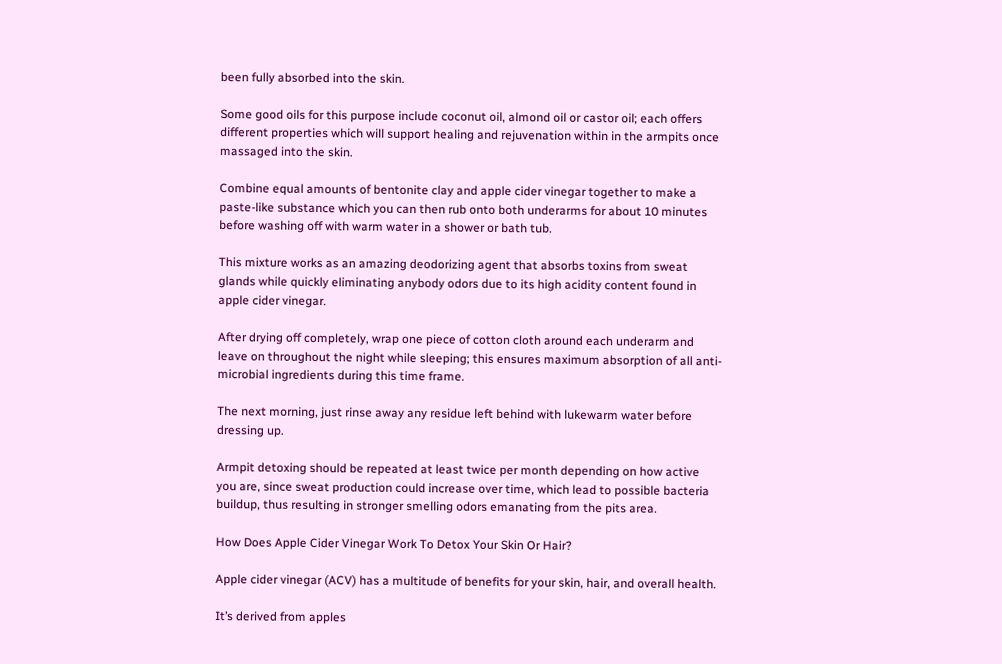been fully absorbed into the skin.

Some good oils for this purpose include coconut oil, almond oil or castor oil; each offers different properties which will support healing and rejuvenation within in the armpits once massaged into the skin.

Combine equal amounts of bentonite clay and apple cider vinegar together to make a paste-like substance which you can then rub onto both underarms for about 10 minutes before washing off with warm water in a shower or bath tub.

This mixture works as an amazing deodorizing agent that absorbs toxins from sweat glands while quickly eliminating anybody odors due to its high acidity content found in apple cider vinegar.

After drying off completely, wrap one piece of cotton cloth around each underarm and leave on throughout the night while sleeping; this ensures maximum absorption of all anti-microbial ingredients during this time frame.

The next morning, just rinse away any residue left behind with lukewarm water before dressing up.

Armpit detoxing should be repeated at least twice per month depending on how active you are, since sweat production could increase over time, which lead to possible bacteria buildup, thus resulting in stronger smelling odors emanating from the pits area.

How Does Apple Cider Vinegar Work To Detox Your Skin Or Hair?

Apple cider vinegar (ACV) has a multitude of benefits for your skin, hair, and overall health.

It’s derived from apples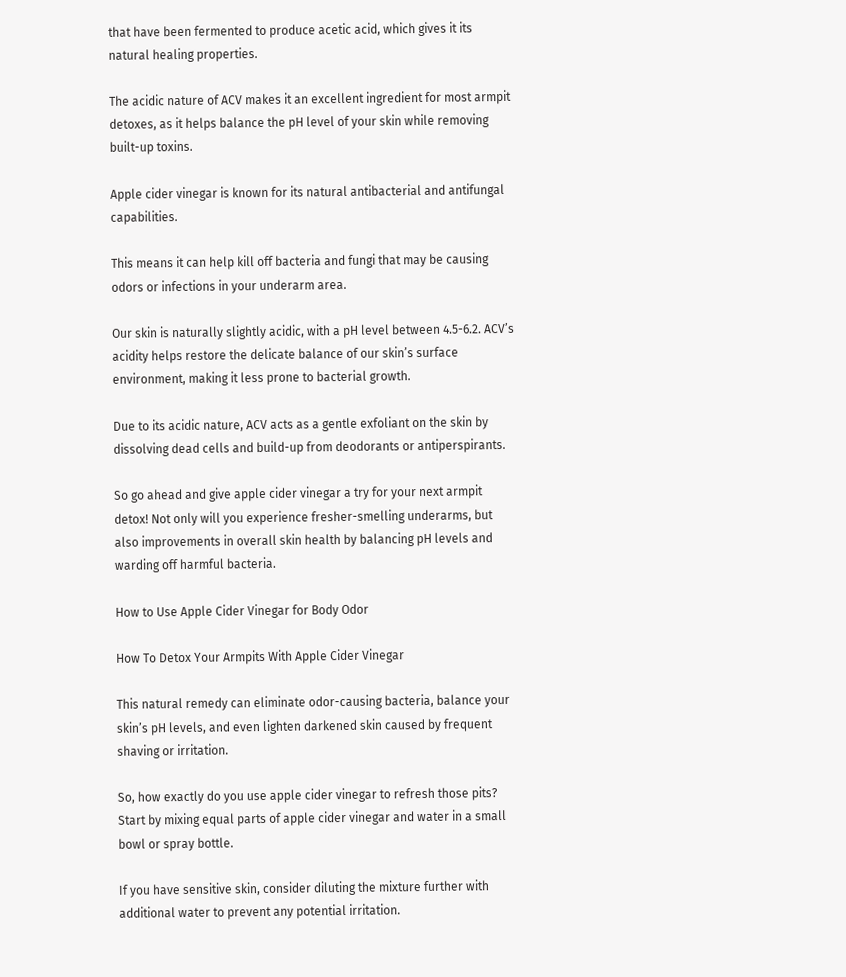that have been fermented to produce acetic acid, which gives it its natural healing properties.

The acidic nature of ACV makes it an excellent ingredient for most armpit detoxes, as it helps balance the pH level of your skin while removing built-up toxins.

Apple cider vinegar is known for its natural antibacterial and antifungal capabilities.

This means it can help kill off bacteria and fungi that may be causing odors or infections in your underarm area.

Our skin is naturally slightly acidic, with a pH level between 4.5-6.2. ACV’s acidity helps restore the delicate balance of our skin’s surface environment, making it less prone to bacterial growth.

Due to its acidic nature, ACV acts as a gentle exfoliant on the skin by dissolving dead cells and build-up from deodorants or antiperspirants.

So go ahead and give apple cider vinegar a try for your next armpit detox! Not only will you experience fresher-smelling underarms, but also improvements in overall skin health by balancing pH levels and warding off harmful bacteria.

How to Use Apple Cider Vinegar for Body Odor

How To Detox Your Armpits With Apple Cider Vinegar

This natural remedy can eliminate odor-causing bacteria, balance your skin’s pH levels, and even lighten darkened skin caused by frequent shaving or irritation.

So, how exactly do you use apple cider vinegar to refresh those pits? Start by mixing equal parts of apple cider vinegar and water in a small bowl or spray bottle.

If you have sensitive skin, consider diluting the mixture further with additional water to prevent any potential irritation.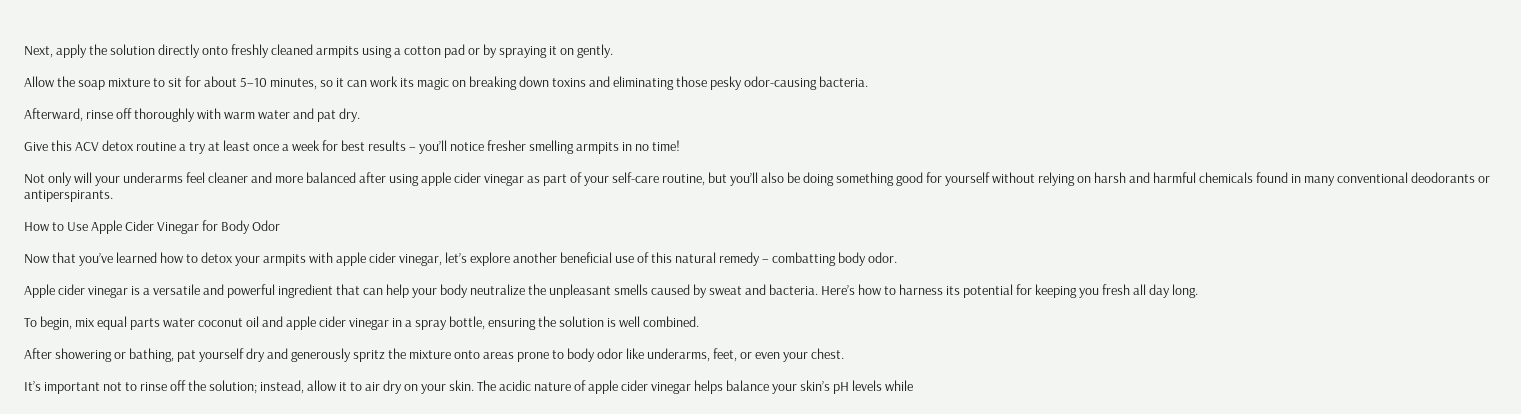Next, apply the solution directly onto freshly cleaned armpits using a cotton pad or by spraying it on gently.

Allow the soap mixture to sit for about 5–10 minutes, so it can work its magic on breaking down toxins and eliminating those pesky odor-causing bacteria.

Afterward, rinse off thoroughly with warm water and pat dry.

Give this ACV detox routine a try at least once a week for best results – you’ll notice fresher smelling armpits in no time!

Not only will your underarms feel cleaner and more balanced after using apple cider vinegar as part of your self-care routine, but you’ll also be doing something good for yourself without relying on harsh and harmful chemicals found in many conventional deodorants or antiperspirants.

How to Use Apple Cider Vinegar for Body Odor

Now that you’ve learned how to detox your armpits with apple cider vinegar, let’s explore another beneficial use of this natural remedy – combatting body odor.

Apple cider vinegar is a versatile and powerful ingredient that can help your body neutralize the unpleasant smells caused by sweat and bacteria. Here’s how to harness its potential for keeping you fresh all day long.

To begin, mix equal parts water coconut oil and apple cider vinegar in a spray bottle, ensuring the solution is well combined.

After showering or bathing, pat yourself dry and generously spritz the mixture onto areas prone to body odor like underarms, feet, or even your chest.

It’s important not to rinse off the solution; instead, allow it to air dry on your skin. The acidic nature of apple cider vinegar helps balance your skin’s pH levels while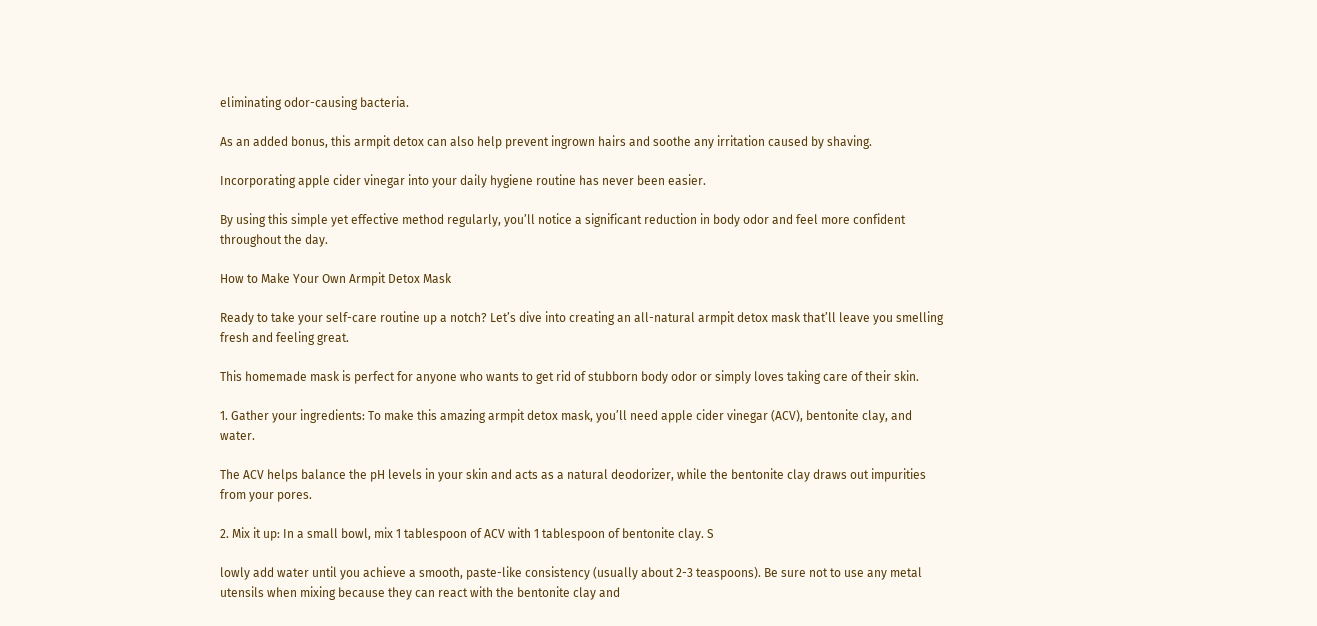eliminating odor-causing bacteria.

As an added bonus, this armpit detox can also help prevent ingrown hairs and soothe any irritation caused by shaving.

Incorporating apple cider vinegar into your daily hygiene routine has never been easier.

By using this simple yet effective method regularly, you’ll notice a significant reduction in body odor and feel more confident throughout the day.

How to Make Your Own Armpit Detox Mask

Ready to take your self-care routine up a notch? Let’s dive into creating an all-natural armpit detox mask that’ll leave you smelling fresh and feeling great.

This homemade mask is perfect for anyone who wants to get rid of stubborn body odor or simply loves taking care of their skin.

1. Gather your ingredients: To make this amazing armpit detox mask, you’ll need apple cider vinegar (ACV), bentonite clay, and water.

The ACV helps balance the pH levels in your skin and acts as a natural deodorizer, while the bentonite clay draws out impurities from your pores.

2. Mix it up: In a small bowl, mix 1 tablespoon of ACV with 1 tablespoon of bentonite clay. S

lowly add water until you achieve a smooth, paste-like consistency (usually about 2-3 teaspoons). Be sure not to use any metal utensils when mixing because they can react with the bentonite clay and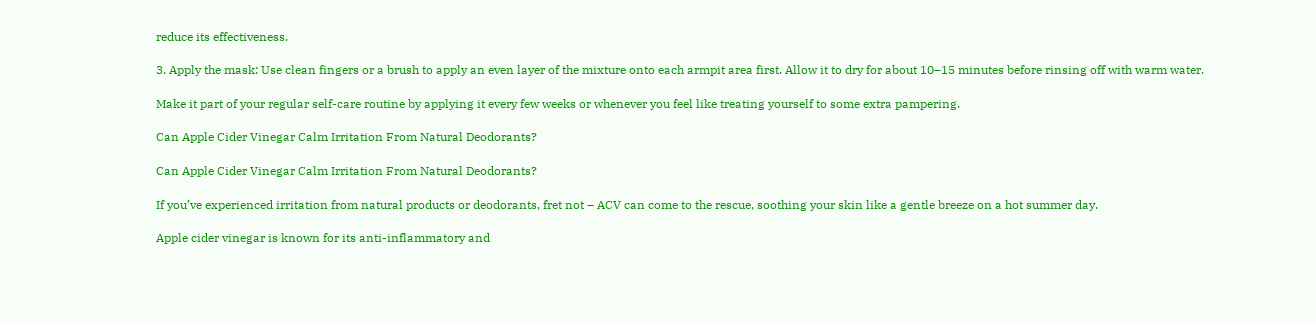reduce its effectiveness.

3. Apply the mask: Use clean fingers or a brush to apply an even layer of the mixture onto each armpit area first. Allow it to dry for about 10–15 minutes before rinsing off with warm water.

Make it part of your regular self-care routine by applying it every few weeks or whenever you feel like treating yourself to some extra pampering.

Can Apple Cider Vinegar Calm Irritation From Natural Deodorants?

Can Apple Cider Vinegar Calm Irritation From Natural Deodorants?

If you’ve experienced irritation from natural products or deodorants, fret not – ACV can come to the rescue, soothing your skin like a gentle breeze on a hot summer day.

Apple cider vinegar is known for its anti-inflammatory and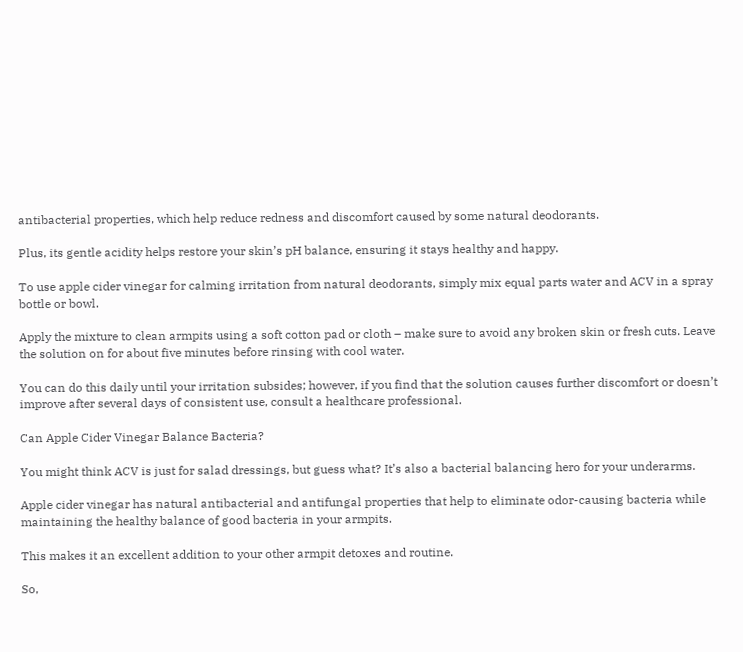antibacterial properties, which help reduce redness and discomfort caused by some natural deodorants.

Plus, its gentle acidity helps restore your skin’s pH balance, ensuring it stays healthy and happy.

To use apple cider vinegar for calming irritation from natural deodorants, simply mix equal parts water and ACV in a spray bottle or bowl.

Apply the mixture to clean armpits using a soft cotton pad or cloth – make sure to avoid any broken skin or fresh cuts. Leave the solution on for about five minutes before rinsing with cool water.

You can do this daily until your irritation subsides; however, if you find that the solution causes further discomfort or doesn’t improve after several days of consistent use, consult a healthcare professional.

Can Apple Cider Vinegar Balance Bacteria?

You might think ACV is just for salad dressings, but guess what? It’s also a bacterial balancing hero for your underarms.

Apple cider vinegar has natural antibacterial and antifungal properties that help to eliminate odor-causing bacteria while maintaining the healthy balance of good bacteria in your armpits.

This makes it an excellent addition to your other armpit detoxes and routine.

So,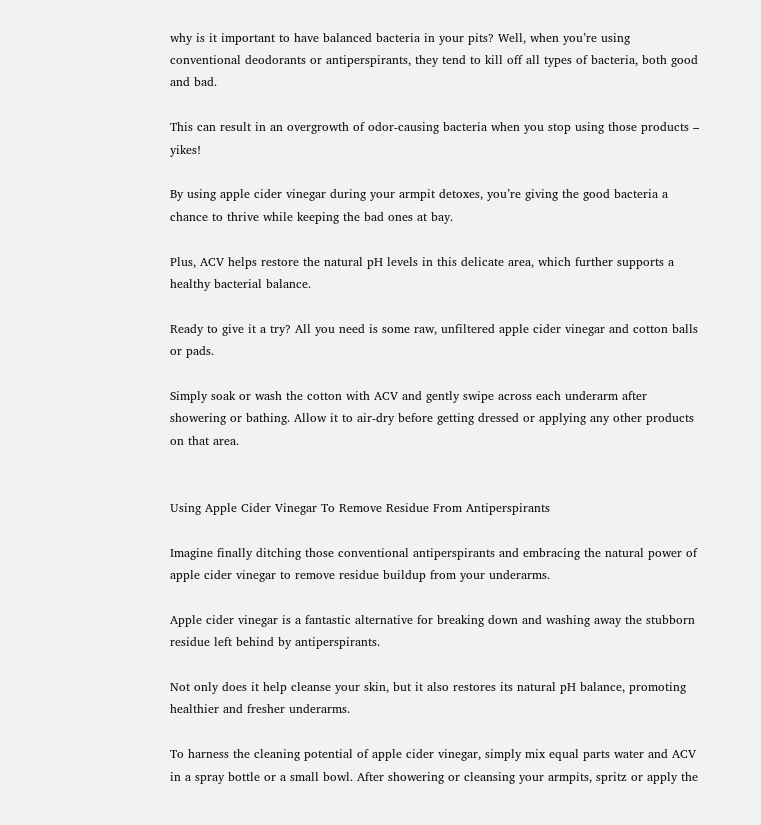why is it important to have balanced bacteria in your pits? Well, when you’re using conventional deodorants or antiperspirants, they tend to kill off all types of bacteria, both good and bad.

This can result in an overgrowth of odor-causing bacteria when you stop using those products – yikes!

By using apple cider vinegar during your armpit detoxes, you’re giving the good bacteria a chance to thrive while keeping the bad ones at bay.

Plus, ACV helps restore the natural pH levels in this delicate area, which further supports a healthy bacterial balance.

Ready to give it a try? All you need is some raw, unfiltered apple cider vinegar and cotton balls or pads.

Simply soak or wash the cotton with ACV and gently swipe across each underarm after showering or bathing. Allow it to air-dry before getting dressed or applying any other products on that area.


Using Apple Cider Vinegar To Remove Residue From Antiperspirants

Imagine finally ditching those conventional antiperspirants and embracing the natural power of apple cider vinegar to remove residue buildup from your underarms.

Apple cider vinegar is a fantastic alternative for breaking down and washing away the stubborn residue left behind by antiperspirants.

Not only does it help cleanse your skin, but it also restores its natural pH balance, promoting healthier and fresher underarms.

To harness the cleaning potential of apple cider vinegar, simply mix equal parts water and ACV in a spray bottle or a small bowl. After showering or cleansing your armpits, spritz or apply the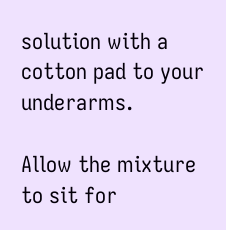solution with a cotton pad to your underarms.

Allow the mixture to sit for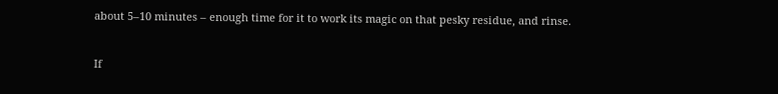about 5–10 minutes – enough time for it to work its magic on that pesky residue, and rinse.


If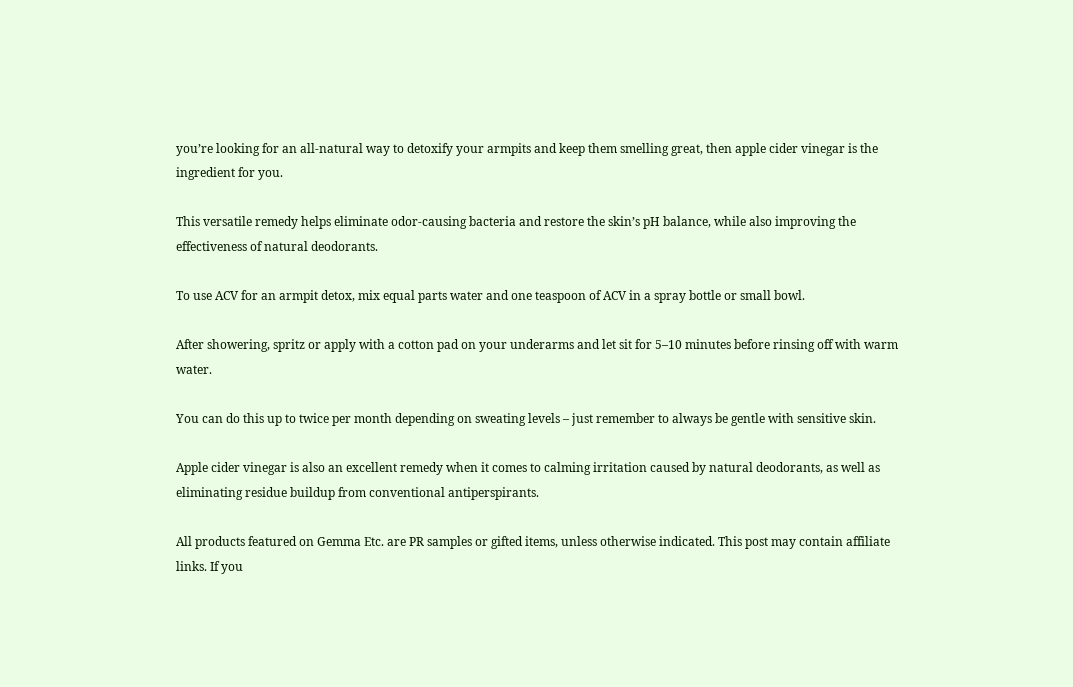you’re looking for an all-natural way to detoxify your armpits and keep them smelling great, then apple cider vinegar is the ingredient for you.

This versatile remedy helps eliminate odor-causing bacteria and restore the skin’s pH balance, while also improving the effectiveness of natural deodorants.

To use ACV for an armpit detox, mix equal parts water and one teaspoon of ACV in a spray bottle or small bowl.

After showering, spritz or apply with a cotton pad on your underarms and let sit for 5–10 minutes before rinsing off with warm water.

You can do this up to twice per month depending on sweating levels – just remember to always be gentle with sensitive skin.

Apple cider vinegar is also an excellent remedy when it comes to calming irritation caused by natural deodorants, as well as eliminating residue buildup from conventional antiperspirants.

All products featured on Gemma Etc. are PR samples or gifted items, unless otherwise indicated. This post may contain affiliate links. If you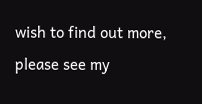wish to find out more, please see my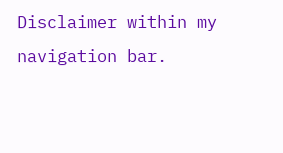Disclaimer within my navigation bar.